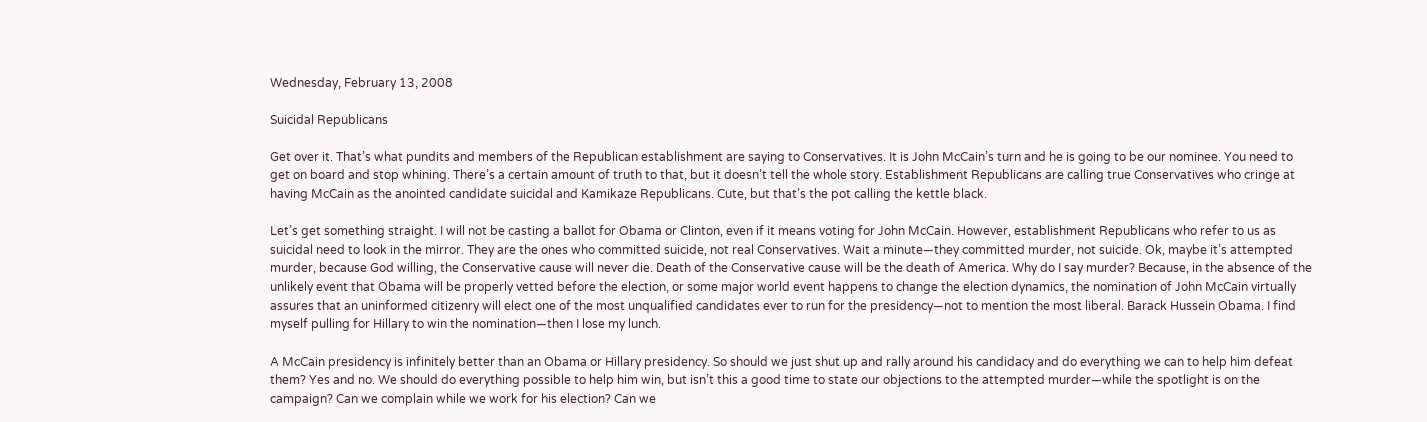Wednesday, February 13, 2008

Suicidal Republicans

Get over it. That’s what pundits and members of the Republican establishment are saying to Conservatives. It is John McCain’s turn and he is going to be our nominee. You need to get on board and stop whining. There’s a certain amount of truth to that, but it doesn’t tell the whole story. Establishment Republicans are calling true Conservatives who cringe at having McCain as the anointed candidate suicidal and Kamikaze Republicans. Cute, but that’s the pot calling the kettle black.

Let’s get something straight. I will not be casting a ballot for Obama or Clinton, even if it means voting for John McCain. However, establishment Republicans who refer to us as suicidal need to look in the mirror. They are the ones who committed suicide, not real Conservatives. Wait a minute—they committed murder, not suicide. Ok, maybe it’s attempted murder, because God willing, the Conservative cause will never die. Death of the Conservative cause will be the death of America. Why do I say murder? Because, in the absence of the unlikely event that Obama will be properly vetted before the election, or some major world event happens to change the election dynamics, the nomination of John McCain virtually assures that an uninformed citizenry will elect one of the most unqualified candidates ever to run for the presidency—not to mention the most liberal. Barack Hussein Obama. I find myself pulling for Hillary to win the nomination—then I lose my lunch.

A McCain presidency is infinitely better than an Obama or Hillary presidency. So should we just shut up and rally around his candidacy and do everything we can to help him defeat them? Yes and no. We should do everything possible to help him win, but isn’t this a good time to state our objections to the attempted murder—while the spotlight is on the campaign? Can we complain while we work for his election? Can we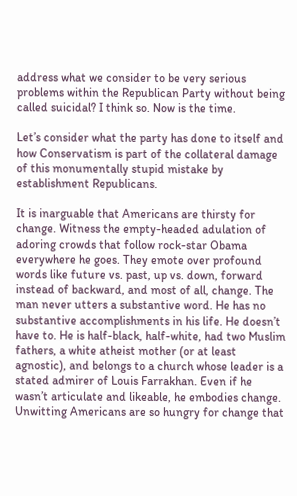address what we consider to be very serious problems within the Republican Party without being called suicidal? I think so. Now is the time.

Let’s consider what the party has done to itself and how Conservatism is part of the collateral damage of this monumentally stupid mistake by establishment Republicans.

It is inarguable that Americans are thirsty for change. Witness the empty-headed adulation of adoring crowds that follow rock-star Obama everywhere he goes. They emote over profound words like future vs. past, up vs. down, forward instead of backward, and most of all, change. The man never utters a substantive word. He has no substantive accomplishments in his life. He doesn’t have to. He is half-black, half-white, had two Muslim fathers, a white atheist mother (or at least agnostic), and belongs to a church whose leader is a stated admirer of Louis Farrakhan. Even if he wasn’t articulate and likeable, he embodies change. Unwitting Americans are so hungry for change that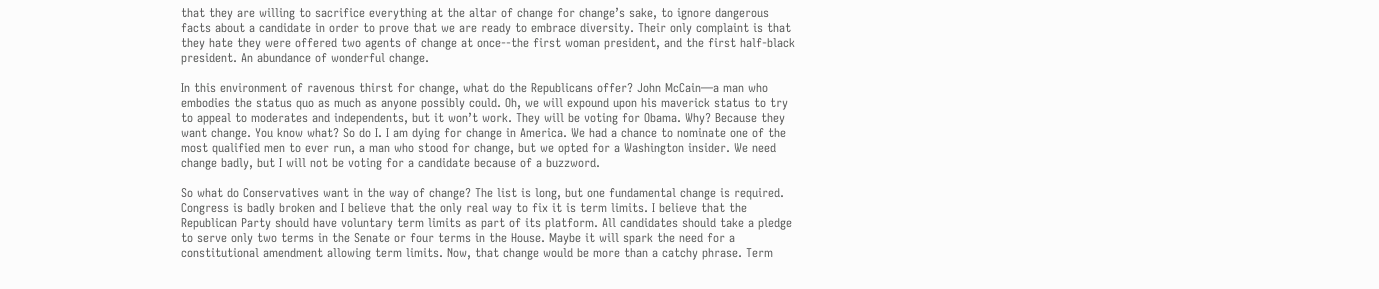that they are willing to sacrifice everything at the altar of change for change’s sake, to ignore dangerous facts about a candidate in order to prove that we are ready to embrace diversity. Their only complaint is that they hate they were offered two agents of change at once--the first woman president, and the first half-black president. An abundance of wonderful change.

In this environment of ravenous thirst for change, what do the Republicans offer? John McCain—a man who embodies the status quo as much as anyone possibly could. Oh, we will expound upon his maverick status to try to appeal to moderates and independents, but it won’t work. They will be voting for Obama. Why? Because they want change. You know what? So do I. I am dying for change in America. We had a chance to nominate one of the most qualified men to ever run, a man who stood for change, but we opted for a Washington insider. We need change badly, but I will not be voting for a candidate because of a buzzword.

So what do Conservatives want in the way of change? The list is long, but one fundamental change is required. Congress is badly broken and I believe that the only real way to fix it is term limits. I believe that the Republican Party should have voluntary term limits as part of its platform. All candidates should take a pledge to serve only two terms in the Senate or four terms in the House. Maybe it will spark the need for a constitutional amendment allowing term limits. Now, that change would be more than a catchy phrase. Term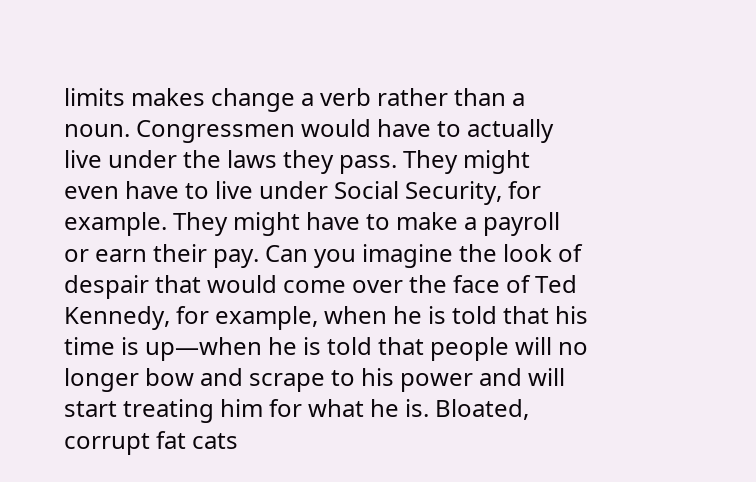limits makes change a verb rather than a noun. Congressmen would have to actually live under the laws they pass. They might even have to live under Social Security, for example. They might have to make a payroll or earn their pay. Can you imagine the look of despair that would come over the face of Ted Kennedy, for example, when he is told that his time is up—when he is told that people will no longer bow and scrape to his power and will start treating him for what he is. Bloated, corrupt fat cats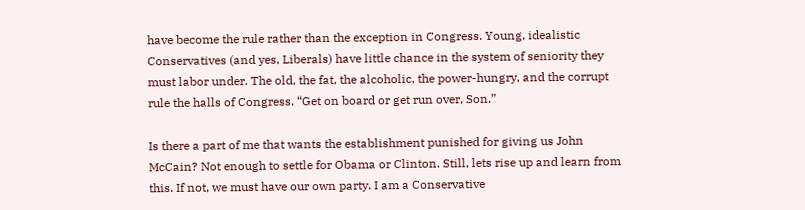have become the rule rather than the exception in Congress. Young, idealistic Conservatives (and yes, Liberals) have little chance in the system of seniority they must labor under. The old, the fat, the alcoholic, the power-hungry, and the corrupt rule the halls of Congress. “Get on board or get run over, Son.”

Is there a part of me that wants the establishment punished for giving us John McCain? Not enough to settle for Obama or Clinton. Still, lets rise up and learn from this. If not, we must have our own party. I am a Conservative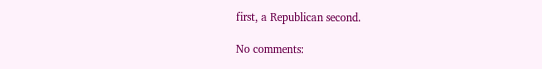first, a Republican second.

No comments: